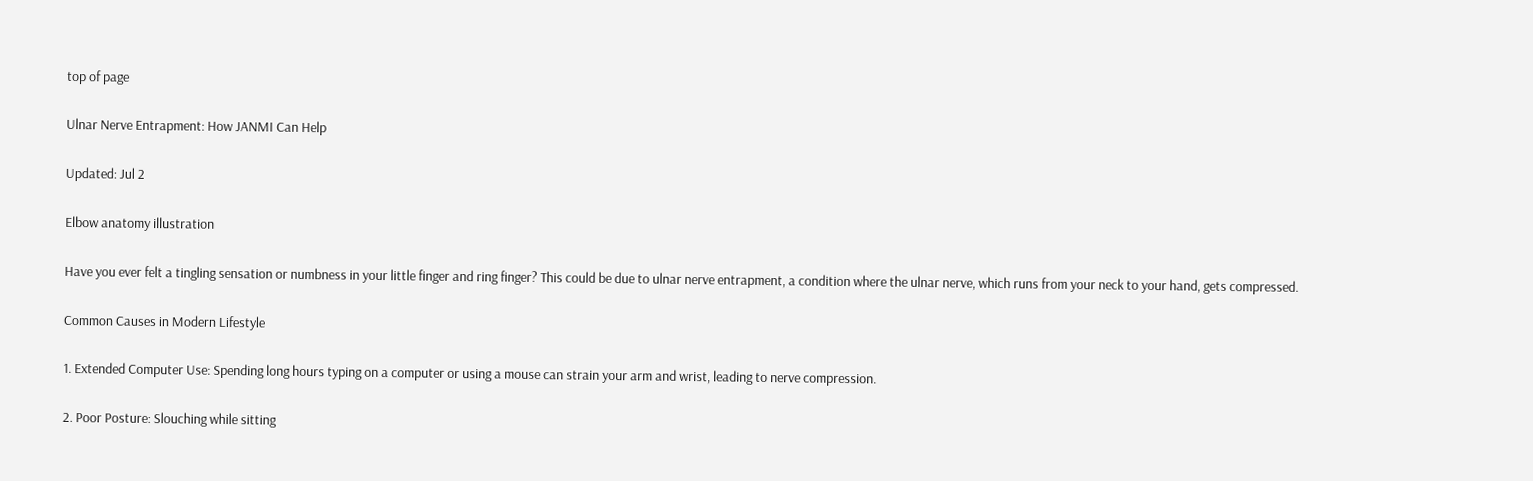top of page

Ulnar Nerve Entrapment: How JANMI Can Help

Updated: Jul 2

Elbow anatomy illustration

Have you ever felt a tingling sensation or numbness in your little finger and ring finger? This could be due to ulnar nerve entrapment, a condition where the ulnar nerve, which runs from your neck to your hand, gets compressed.

Common Causes in Modern Lifestyle

1. Extended Computer Use: Spending long hours typing on a computer or using a mouse can strain your arm and wrist, leading to nerve compression.

2. Poor Posture: Slouching while sitting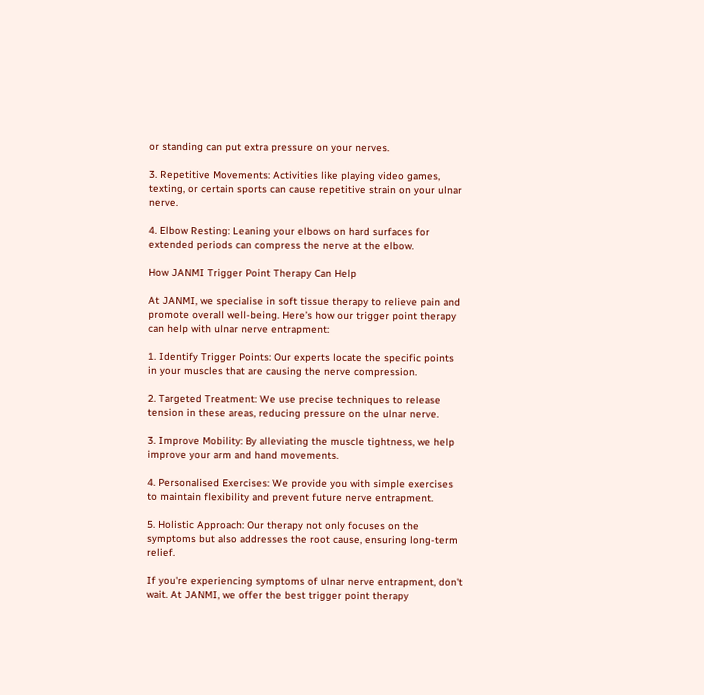or standing can put extra pressure on your nerves.

3. Repetitive Movements: Activities like playing video games, texting, or certain sports can cause repetitive strain on your ulnar nerve.

4. Elbow Resting: Leaning your elbows on hard surfaces for extended periods can compress the nerve at the elbow.

How JANMI Trigger Point Therapy Can Help

At JANMI, we specialise in soft tissue therapy to relieve pain and promote overall well-being. Here’s how our trigger point therapy can help with ulnar nerve entrapment:

1. Identify Trigger Points: Our experts locate the specific points in your muscles that are causing the nerve compression.

2. Targeted Treatment: We use precise techniques to release tension in these areas, reducing pressure on the ulnar nerve.

3. Improve Mobility: By alleviating the muscle tightness, we help improve your arm and hand movements.

4. Personalised Exercises: We provide you with simple exercises to maintain flexibility and prevent future nerve entrapment.

5. Holistic Approach: Our therapy not only focuses on the symptoms but also addresses the root cause, ensuring long-term relief.

If you're experiencing symptoms of ulnar nerve entrapment, don't wait. At JANMI, we offer the best trigger point therapy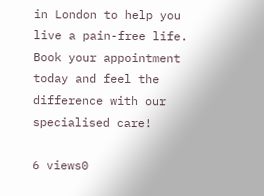in London to help you live a pain-free life. Book your appointment today and feel the difference with our specialised care!

6 views0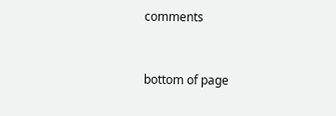comments


bottom of page